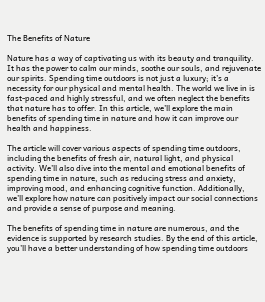The Benefits of Nature

Nature has a way of captivating us with its beauty and tranquility. It has the power to calm our minds, soothe our souls, and rejuvenate our spirits. Spending time outdoors is not just a luxury; it’s a necessity for our physical and mental health. The world we live in is fast-paced and highly stressful, and we often neglect the benefits that nature has to offer. In this article, we’ll explore the main benefits of spending time in nature and how it can improve our health and happiness.

The article will cover various aspects of spending time outdoors, including the benefits of fresh air, natural light, and physical activity. We’ll also dive into the mental and emotional benefits of spending time in nature, such as reducing stress and anxiety, improving mood, and enhancing cognitive function. Additionally, we’ll explore how nature can positively impact our social connections and provide a sense of purpose and meaning.

The benefits of spending time in nature are numerous, and the evidence is supported by research studies. By the end of this article, you’ll have a better understanding of how spending time outdoors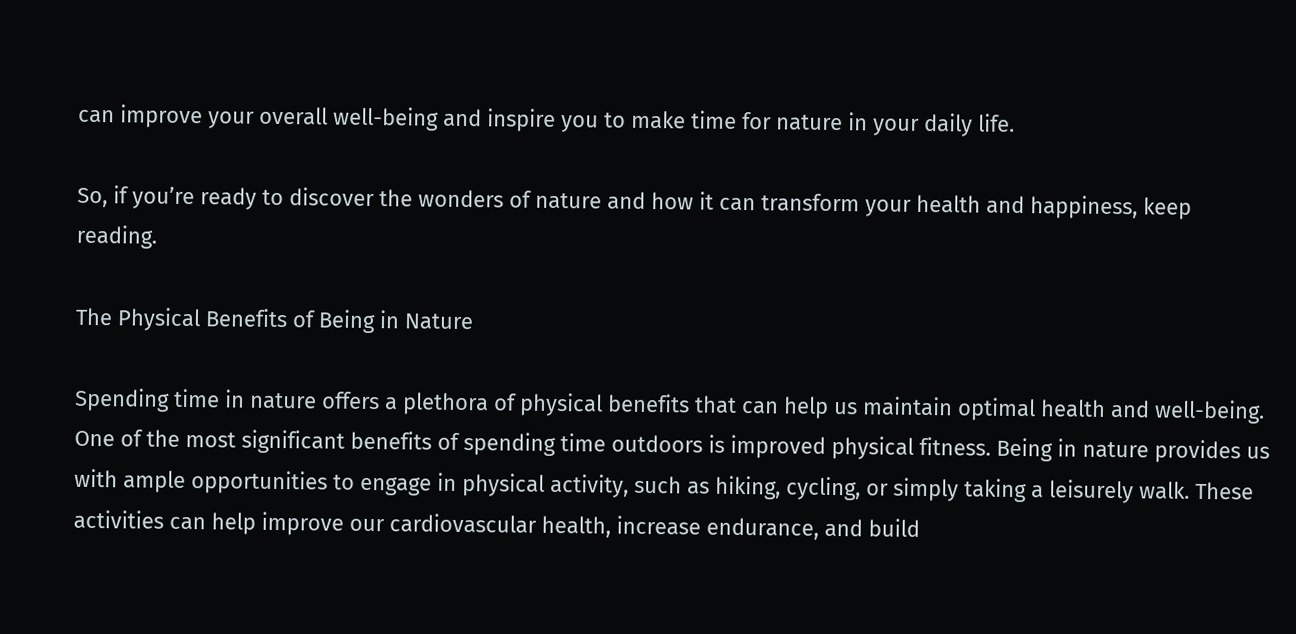can improve your overall well-being and inspire you to make time for nature in your daily life.

So, if you’re ready to discover the wonders of nature and how it can transform your health and happiness, keep reading.

The Physical Benefits of Being in Nature

Spending time in nature offers a plethora of physical benefits that can help us maintain optimal health and well-being. One of the most significant benefits of spending time outdoors is improved physical fitness. Being in nature provides us with ample opportunities to engage in physical activity, such as hiking, cycling, or simply taking a leisurely walk. These activities can help improve our cardiovascular health, increase endurance, and build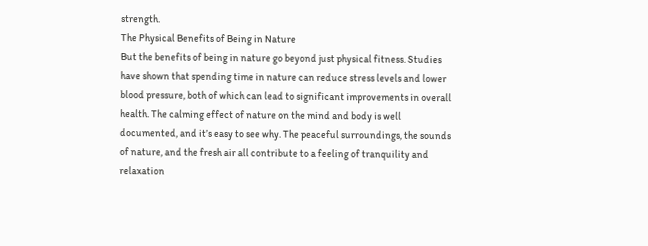strength.
The Physical Benefits of Being in Nature
But the benefits of being in nature go beyond just physical fitness. Studies have shown that spending time in nature can reduce stress levels and lower blood pressure, both of which can lead to significant improvements in overall health. The calming effect of nature on the mind and body is well documented, and it’s easy to see why. The peaceful surroundings, the sounds of nature, and the fresh air all contribute to a feeling of tranquility and relaxation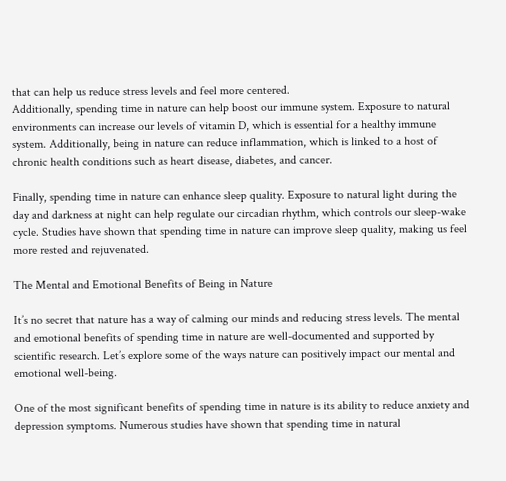that can help us reduce stress levels and feel more centered.
Additionally, spending time in nature can help boost our immune system. Exposure to natural environments can increase our levels of vitamin D, which is essential for a healthy immune system. Additionally, being in nature can reduce inflammation, which is linked to a host of chronic health conditions such as heart disease, diabetes, and cancer.

Finally, spending time in nature can enhance sleep quality. Exposure to natural light during the day and darkness at night can help regulate our circadian rhythm, which controls our sleep-wake cycle. Studies have shown that spending time in nature can improve sleep quality, making us feel more rested and rejuvenated.

The Mental and Emotional Benefits of Being in Nature

It’s no secret that nature has a way of calming our minds and reducing stress levels. The mental and emotional benefits of spending time in nature are well-documented and supported by scientific research. Let’s explore some of the ways nature can positively impact our mental and emotional well-being.

One of the most significant benefits of spending time in nature is its ability to reduce anxiety and depression symptoms. Numerous studies have shown that spending time in natural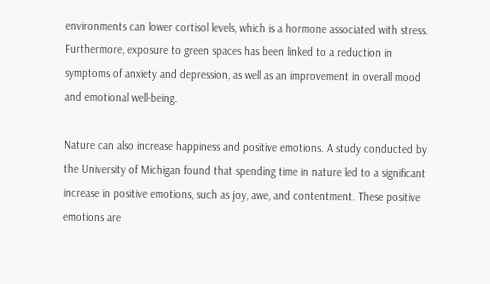environments can lower cortisol levels, which is a hormone associated with stress. Furthermore, exposure to green spaces has been linked to a reduction in symptoms of anxiety and depression, as well as an improvement in overall mood and emotional well-being.

Nature can also increase happiness and positive emotions. A study conducted by the University of Michigan found that spending time in nature led to a significant increase in positive emotions, such as joy, awe, and contentment. These positive emotions are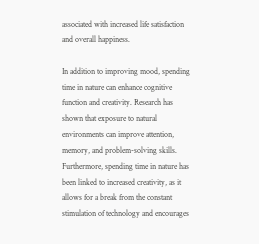associated with increased life satisfaction and overall happiness.

In addition to improving mood, spending time in nature can enhance cognitive function and creativity. Research has shown that exposure to natural environments can improve attention, memory, and problem-solving skills. Furthermore, spending time in nature has been linked to increased creativity, as it allows for a break from the constant stimulation of technology and encourages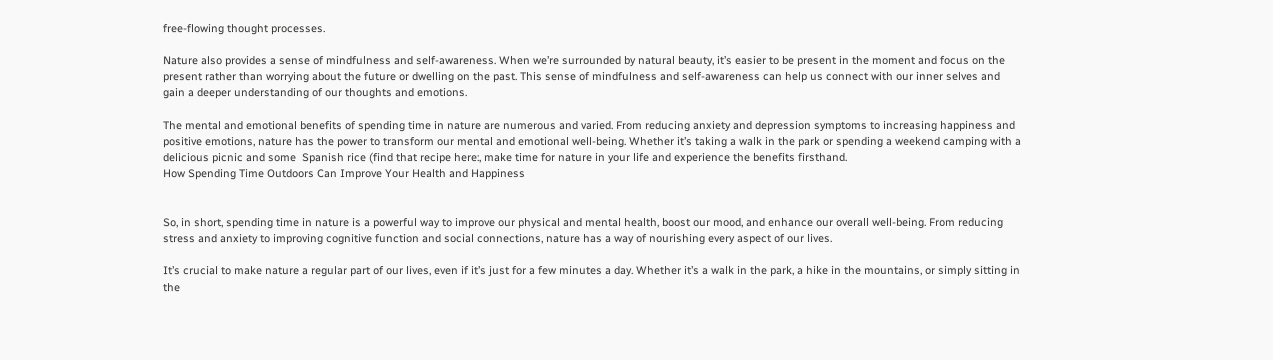free-flowing thought processes.

Nature also provides a sense of mindfulness and self-awareness. When we’re surrounded by natural beauty, it’s easier to be present in the moment and focus on the present rather than worrying about the future or dwelling on the past. This sense of mindfulness and self-awareness can help us connect with our inner selves and gain a deeper understanding of our thoughts and emotions.

The mental and emotional benefits of spending time in nature are numerous and varied. From reducing anxiety and depression symptoms to increasing happiness and positive emotions, nature has the power to transform our mental and emotional well-being. Whether it’s taking a walk in the park or spending a weekend camping with a delicious picnic and some  Spanish rice (find that recipe here:, make time for nature in your life and experience the benefits firsthand.
How Spending Time Outdoors Can Improve Your Health and Happiness


So, in short, spending time in nature is a powerful way to improve our physical and mental health, boost our mood, and enhance our overall well-being. From reducing stress and anxiety to improving cognitive function and social connections, nature has a way of nourishing every aspect of our lives.

It’s crucial to make nature a regular part of our lives, even if it’s just for a few minutes a day. Whether it’s a walk in the park, a hike in the mountains, or simply sitting in the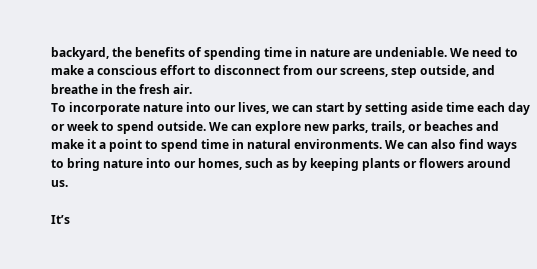backyard, the benefits of spending time in nature are undeniable. We need to make a conscious effort to disconnect from our screens, step outside, and breathe in the fresh air.
To incorporate nature into our lives, we can start by setting aside time each day or week to spend outside. We can explore new parks, trails, or beaches and make it a point to spend time in natural environments. We can also find ways to bring nature into our homes, such as by keeping plants or flowers around us.

It’s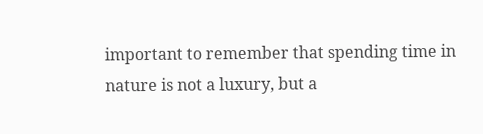important to remember that spending time in nature is not a luxury, but a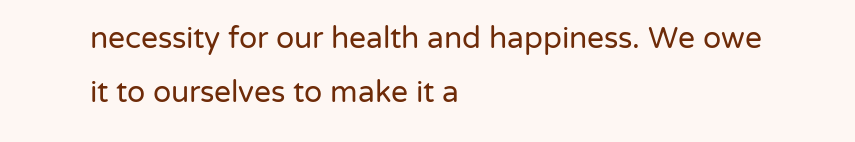necessity for our health and happiness. We owe it to ourselves to make it a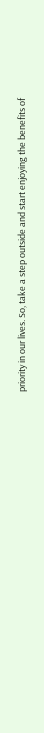priority in our lives. So, take a step outside and start enjoying the benefits of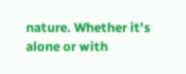nature. Whether it’s alone or with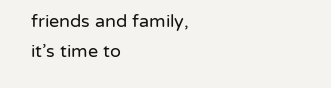friends and family, it’s time to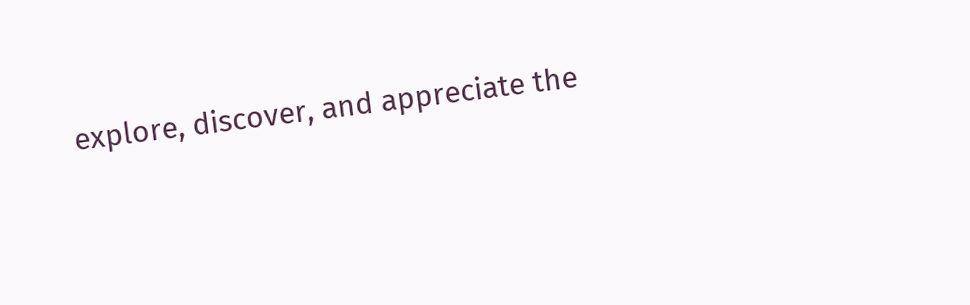explore, discover, and appreciate the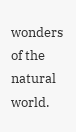wonders of the natural world.